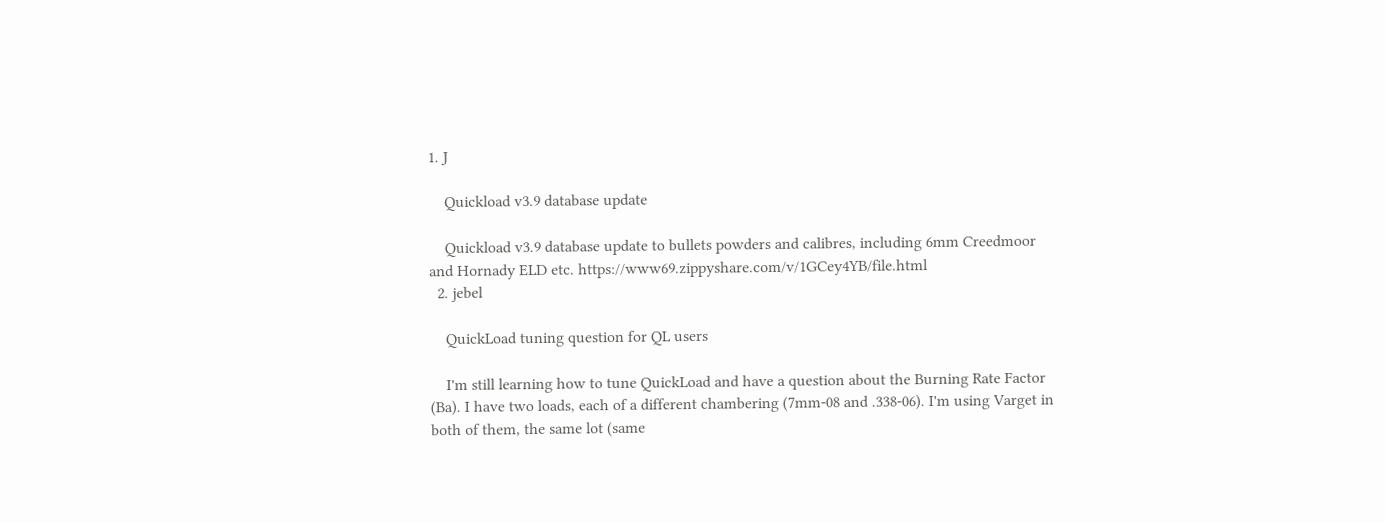1. J

    Quickload v3.9 database update

    Quickload v3.9 database update to bullets powders and calibres, including 6mm Creedmoor and Hornady ELD etc. https://www69.zippyshare.com/v/1GCey4YB/file.html
  2. jebel

    QuickLoad tuning question for QL users

    I'm still learning how to tune QuickLoad and have a question about the Burning Rate Factor (Ba). I have two loads, each of a different chambering (7mm-08 and .338-06). I'm using Varget in both of them, the same lot (same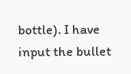bottle). I have input the bullet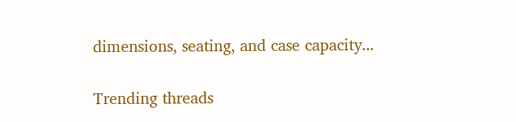dimensions, seating, and case capacity...

Trending threads